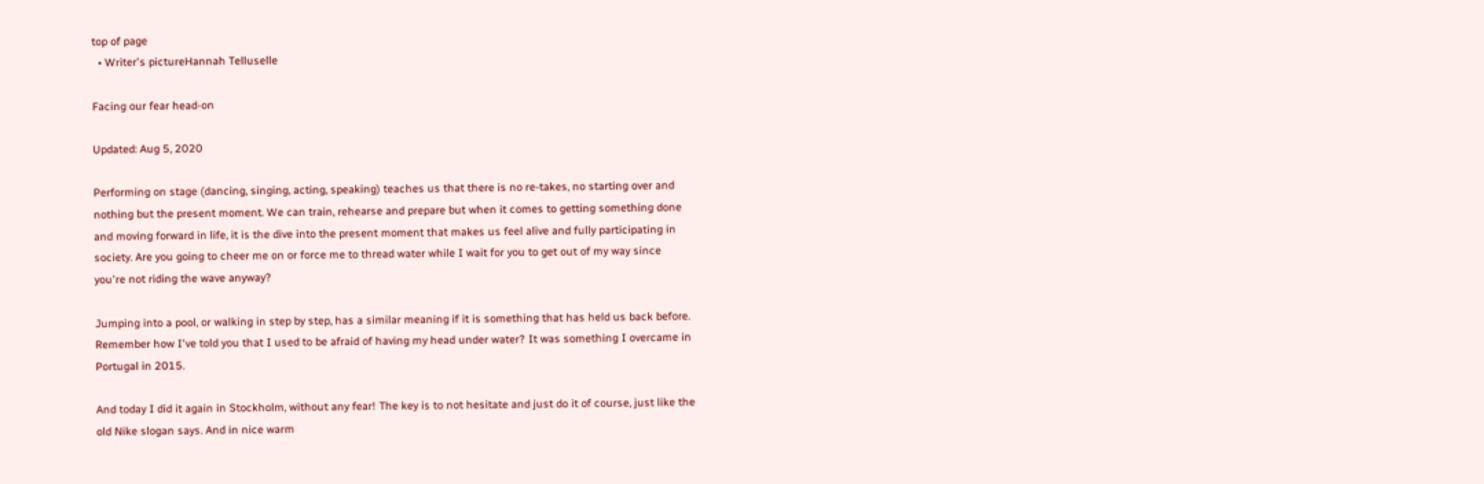top of page
  • Writer's pictureHannah Telluselle

Facing our fear head-on

Updated: Aug 5, 2020

Performing on stage (dancing, singing, acting, speaking) teaches us that there is no re-takes, no starting over and nothing but the present moment. We can train, rehearse and prepare but when it comes to getting something done and moving forward in life, it is the dive into the present moment that makes us feel alive and fully participating in society. Are you going to cheer me on or force me to thread water while I wait for you to get out of my way since you're not riding the wave anyway?

Jumping into a pool, or walking in step by step, has a similar meaning if it is something that has held us back before. Remember how I've told you that I used to be afraid of having my head under water? It was something I overcame in Portugal in 2015.

And today I did it again in Stockholm, without any fear! The key is to not hesitate and just do it of course, just like the old Nike slogan says. And in nice warm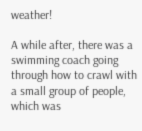weather!

A while after, there was a swimming coach going through how to crawl with a small group of people, which was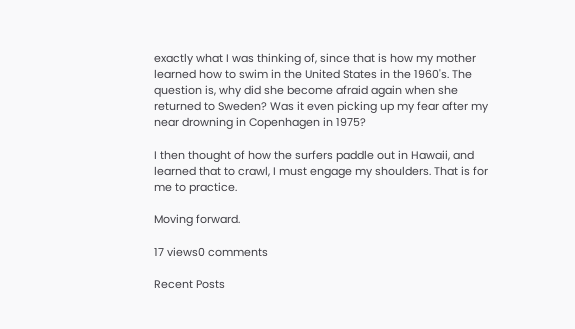exactly what I was thinking of, since that is how my mother learned how to swim in the United States in the 1960's. The question is, why did she become afraid again when she returned to Sweden? Was it even picking up my fear after my near drowning in Copenhagen in 1975?

I then thought of how the surfers paddle out in Hawaii, and learned that to crawl, I must engage my shoulders. That is for me to practice.

Moving forward.

17 views0 comments

Recent Posts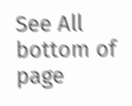See All
bottom of page